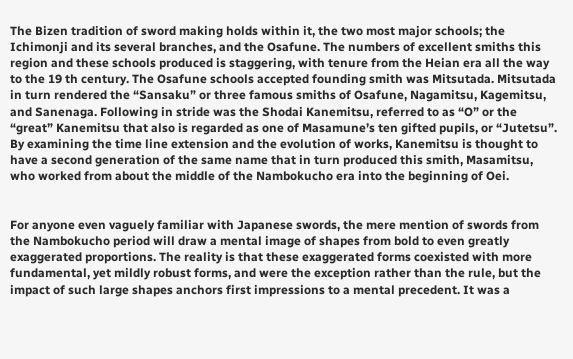The Bizen tradition of sword making holds within it, the two most major schools; the Ichimonji and its several branches, and the Osafune. The numbers of excellent smiths this region and these schools produced is staggering, with tenure from the Heian era all the way to the 19 th century. The Osafune schools accepted founding smith was Mitsutada. Mitsutada in turn rendered the “Sansaku” or three famous smiths of Osafune, Nagamitsu, Kagemitsu, and Sanenaga. Following in stride was the Shodai Kanemitsu, referred to as “O” or the “great” Kanemitsu that also is regarded as one of Masamune’s ten gifted pupils, or “Jutetsu”. By examining the time line extension and the evolution of works, Kanemitsu is thought to have a second generation of the same name that in turn produced this smith, Masamitsu, who worked from about the middle of the Nambokucho era into the beginning of Oei.


For anyone even vaguely familiar with Japanese swords, the mere mention of swords from the Nambokucho period will draw a mental image of shapes from bold to even greatly exaggerated proportions. The reality is that these exaggerated forms coexisted with more fundamental, yet mildly robust forms, and were the exception rather than the rule, but the impact of such large shapes anchors first impressions to a mental precedent. It was a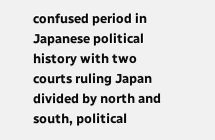confused period in Japanese political history with two courts ruling Japan divided by north and south, political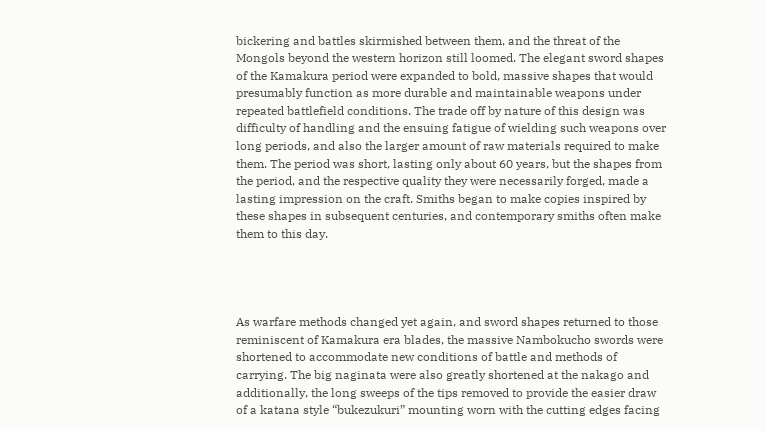bickering and battles skirmished between them, and the threat of the Mongols beyond the western horizon still loomed. The elegant sword shapes of the Kamakura period were expanded to bold, massive shapes that would presumably function as more durable and maintainable weapons under repeated battlefield conditions. The trade off by nature of this design was difficulty of handling and the ensuing fatigue of wielding such weapons over long periods, and also the larger amount of raw materials required to make them. The period was short, lasting only about 60 years, but the shapes from the period, and the respective quality they were necessarily forged, made a lasting impression on the craft. Smiths began to make copies inspired by these shapes in subsequent centuries, and contemporary smiths often make them to this day.




As warfare methods changed yet again, and sword shapes returned to those reminiscent of Kamakura era blades, the massive Nambokucho swords were shortened to accommodate new conditions of battle and methods of carrying. The big naginata were also greatly shortened at the nakago and additionally, the long sweeps of the tips removed to provide the easier draw of a katana style “bukezukuri” mounting worn with the cutting edges facing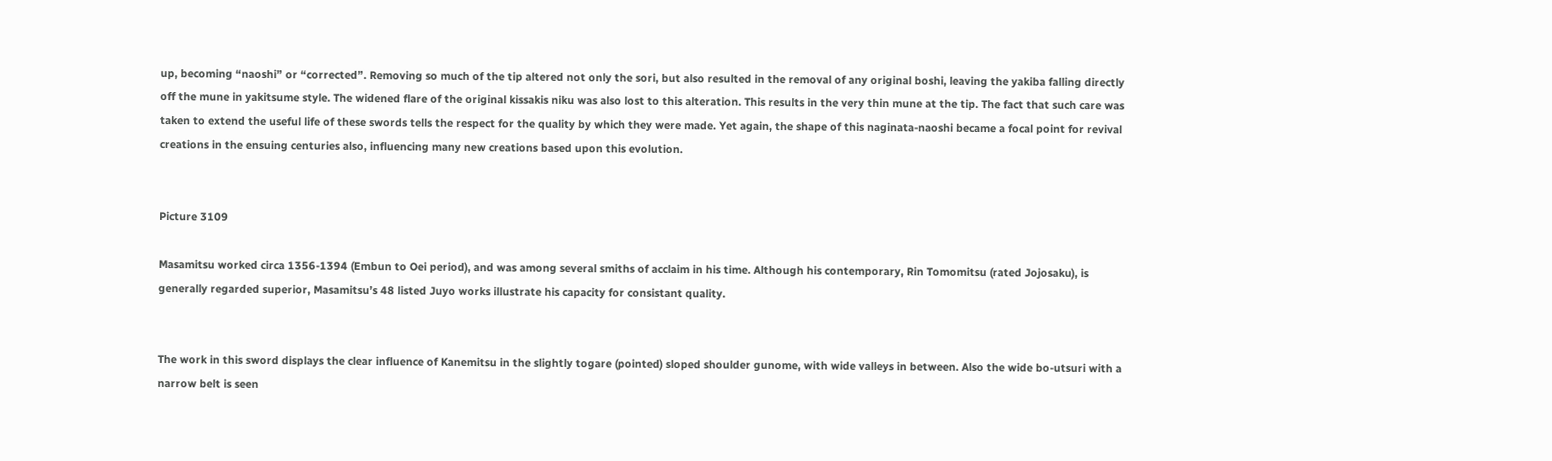up, becoming “naoshi” or “corrected”. Removing so much of the tip altered not only the sori, but also resulted in the removal of any original boshi, leaving the yakiba falling directly off the mune in yakitsume style. The widened flare of the original kissakis niku was also lost to this alteration. This results in the very thin mune at the tip. The fact that such care was taken to extend the useful life of these swords tells the respect for the quality by which they were made. Yet again, the shape of this naginata-naoshi became a focal point for revival creations in the ensuing centuries also, influencing many new creations based upon this evolution.


Picture 3109

Masamitsu worked circa 1356-1394 (Embun to Oei period), and was among several smiths of acclaim in his time. Although his contemporary, Rin Tomomitsu (rated Jojosaku), is generally regarded superior, Masamitsu’s 48 listed Juyo works illustrate his capacity for consistant quality.


The work in this sword displays the clear influence of Kanemitsu in the slightly togare (pointed) sloped shoulder gunome, with wide valleys in between. Also the wide bo-utsuri with a narrow belt is seen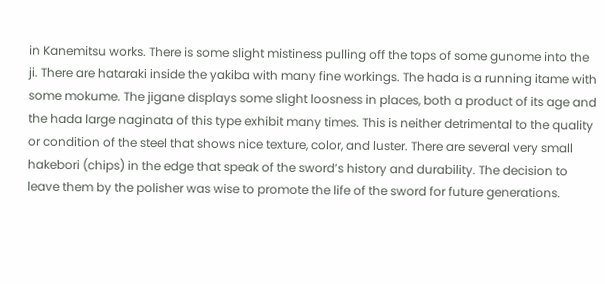in Kanemitsu works. There is some slight mistiness pulling off the tops of some gunome into the ji. There are hataraki inside the yakiba with many fine workings. The hada is a running itame with some mokume. The jigane displays some slight loosness in places, both a product of its age and the hada large naginata of this type exhibit many times. This is neither detrimental to the quality or condition of the steel that shows nice texture, color, and luster. There are several very small hakebori (chips) in the edge that speak of the sword’s history and durability. The decision to leave them by the polisher was wise to promote the life of the sword for future generations.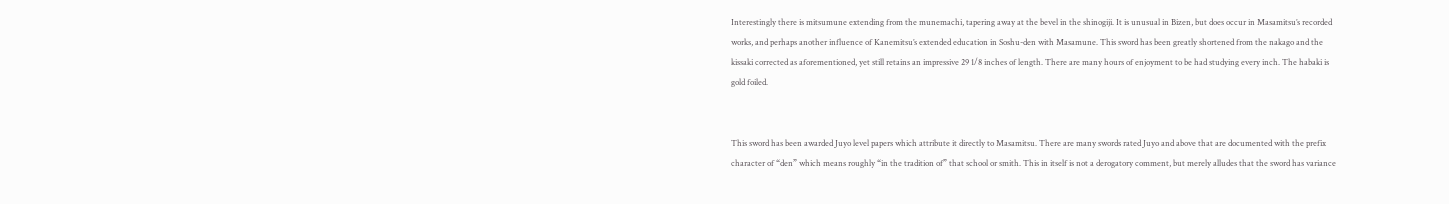Interestingly there is mitsumune extending from the munemachi, tapering away at the bevel in the shinogiji. It is unusual in Bizen, but does occur in Masamitsu’s recorded works, and perhaps another influence of Kanemitsu’s extended education in Soshu-den with Masamune. This sword has been greatly shortened from the nakago and the kissaki corrected as aforementioned, yet still retains an impressive 29 1/8 inches of length. There are many hours of enjoyment to be had studying every inch. The habaki is gold foiled.


This sword has been awarded Juyo level papers which attribute it directly to Masamitsu. There are many swords rated Juyo and above that are documented with the prefix character of “den” which means roughly “in the tradition of” that school or smith. This in itself is not a derogatory comment, but merely alludes that the sword has variance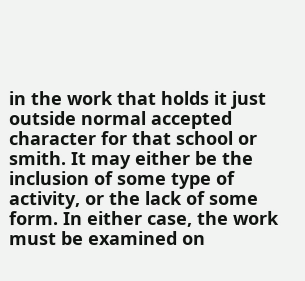in the work that holds it just outside normal accepted character for that school or smith. It may either be the inclusion of some type of activity, or the lack of some form. In either case, the work must be examined on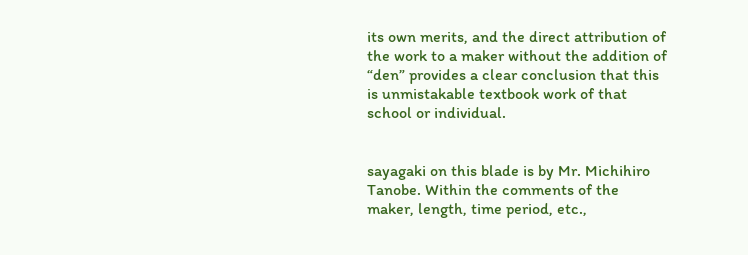its own merits, and the direct attribution of the work to a maker without the addition of “den” provides a clear conclusion that this is unmistakable textbook work of that school or individual.


sayagaki on this blade is by Mr. Michihiro Tanobe. Within the comments of the maker, length, time period, etc.,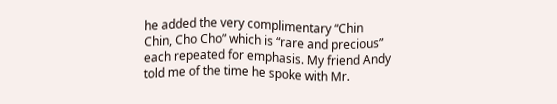he added the very complimentary “Chin Chin, Cho Cho” which is “rare and precious” each repeated for emphasis. My friend Andy told me of the time he spoke with Mr.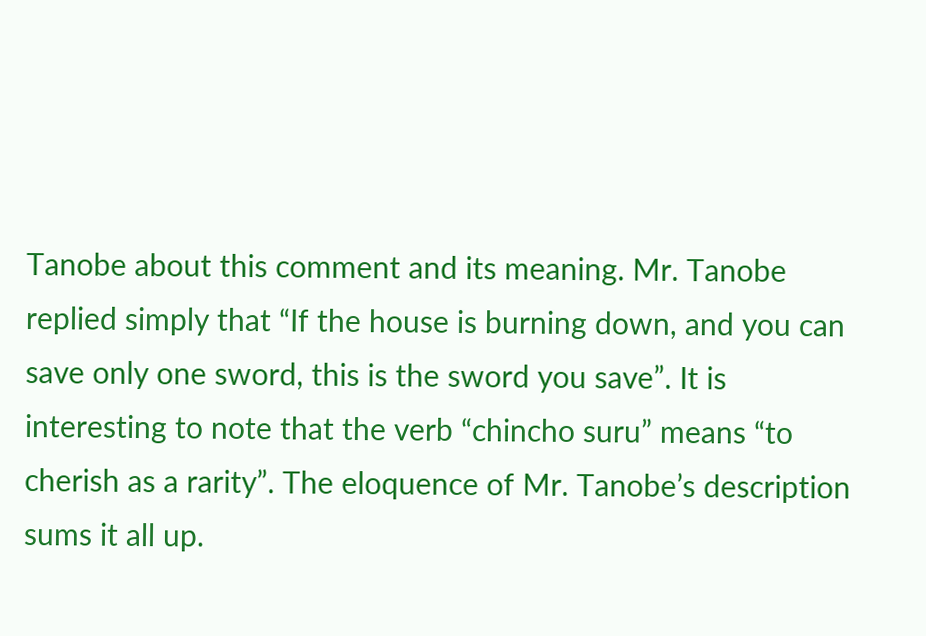Tanobe about this comment and its meaning. Mr. Tanobe replied simply that “If the house is burning down, and you can save only one sword, this is the sword you save”. It is interesting to note that the verb “chincho suru” means “to cherish as a rarity”. The eloquence of Mr. Tanobe’s description sums it all up.